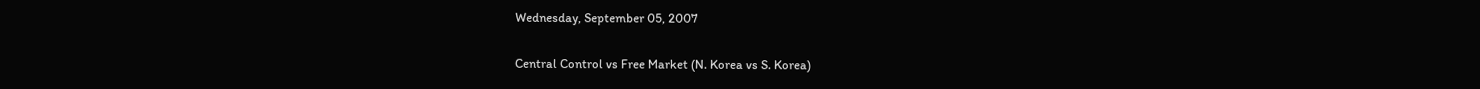Wednesday, September 05, 2007

Central Control vs Free Market (N. Korea vs S. Korea)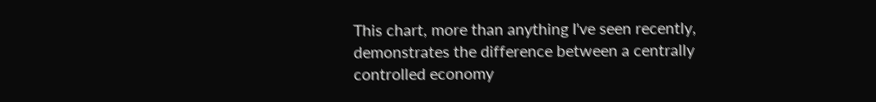This chart, more than anything I've seen recently, demonstrates the difference between a centrally controlled economy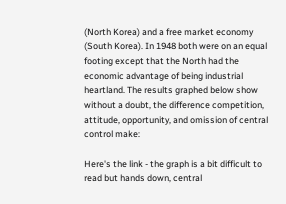(North Korea) and a free market economy (South Korea). In 1948 both were on an equal footing except that the North had the economic advantage of being industrial heartland. The results graphed below show without a doubt, the difference competition, attitude, opportunity, and omission of central control make:

Here's the link - the graph is a bit difficult to read but hands down, central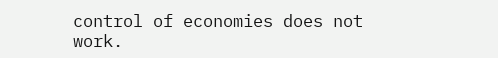control of economies does not work.